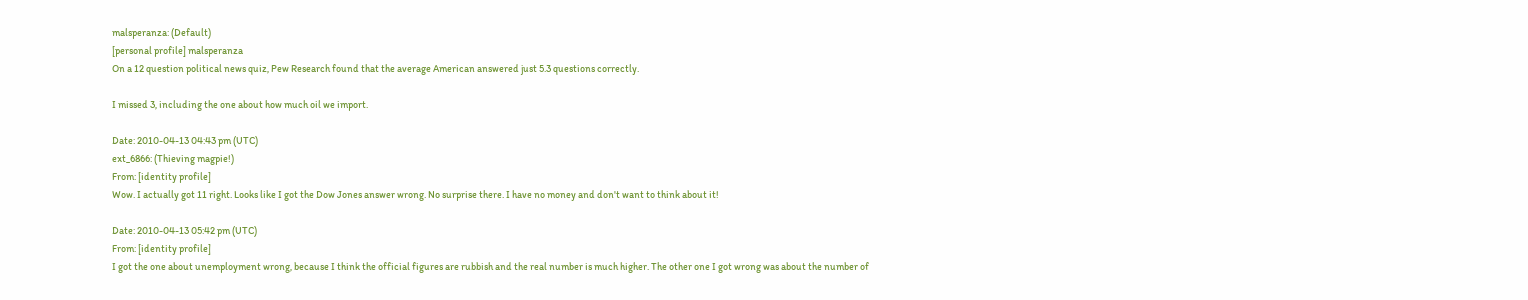malsperanza: (Default)
[personal profile] malsperanza
On a 12 question political news quiz, Pew Research found that the average American answered just 5.3 questions correctly.

I missed 3, including the one about how much oil we import.

Date: 2010-04-13 04:43 pm (UTC)
ext_6866: (Thieving magpie!)
From: [identity profile]
Wow. I actually got 11 right. Looks like I got the Dow Jones answer wrong. No surprise there. I have no money and don't want to think about it!

Date: 2010-04-13 05:42 pm (UTC)
From: [identity profile]
I got the one about unemployment wrong, because I think the official figures are rubbish and the real number is much higher. The other one I got wrong was about the number of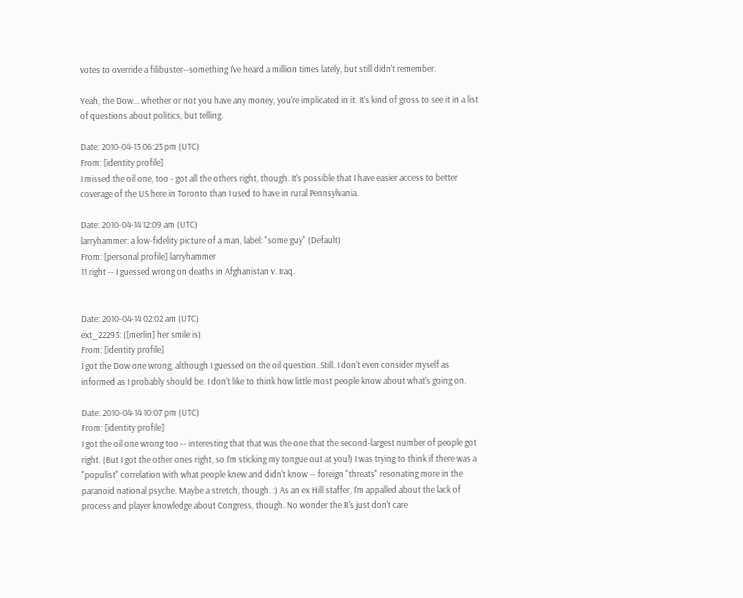votes to override a filibuster--something I've heard a million times lately, but still didn't remember.

Yeah, the Dow... whether or not you have any money, you're implicated in it. It's kind of gross to see it in a list of questions about politics, but telling.

Date: 2010-04-13 06:23 pm (UTC)
From: [identity profile]
I missed the oil one, too - got all the others right, though. It's possible that I have easier access to better coverage of the US here in Toronto than I used to have in rural Pennsylvania.

Date: 2010-04-14 12:09 am (UTC)
larryhammer: a low-fidelity picture of a man, label: "some guy" (Default)
From: [personal profile] larryhammer
11 right -- I guessed wrong on deaths in Afghanistan v. Iraq.


Date: 2010-04-14 02:02 am (UTC)
ext_22293: ([merlin] her smile is)
From: [identity profile]
I got the Dow one wrong, although I guessed on the oil question. Still. I don't even consider myself as informed as I probably should be. I don't like to think how little most people know about what's going on.

Date: 2010-04-14 10:07 pm (UTC)
From: [identity profile]
I got the oil one wrong too -- interesting that that was the one that the second-largest number of people got right. (But I got the other ones right, so I'm sticking my tongue out at you!) I was trying to think if there was a "populist" correlation with what people knew and didn't know -- foreign "threats" resonating more in the paranoid national psyche. Maybe a stretch, though. :) As an ex Hill staffer, I'm appalled about the lack of process and player knowledge about Congress, though. No wonder the R's just don't care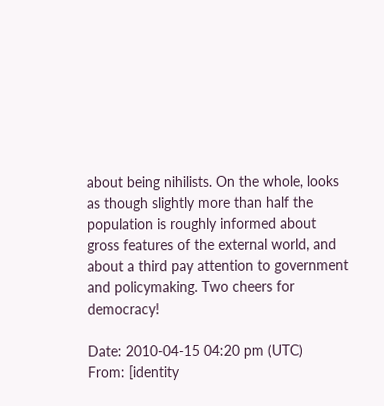about being nihilists. On the whole, looks as though slightly more than half the population is roughly informed about gross features of the external world, and about a third pay attention to government and policymaking. Two cheers for democracy!

Date: 2010-04-15 04:20 pm (UTC)
From: [identity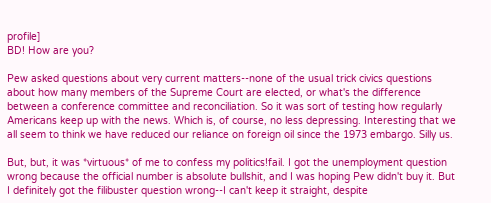profile]
BD! How are you?

Pew asked questions about very current matters--none of the usual trick civics questions about how many members of the Supreme Court are elected, or what's the difference between a conference committee and reconciliation. So it was sort of testing how regularly Americans keep up with the news. Which is, of course, no less depressing. Interesting that we all seem to think we have reduced our reliance on foreign oil since the 1973 embargo. Silly us.

But, but, it was *virtuous* of me to confess my politics!fail. I got the unemployment question wrong because the official number is absolute bullshit, and I was hoping Pew didn't buy it. But I definitely got the filibuster question wrong--I can't keep it straight, despite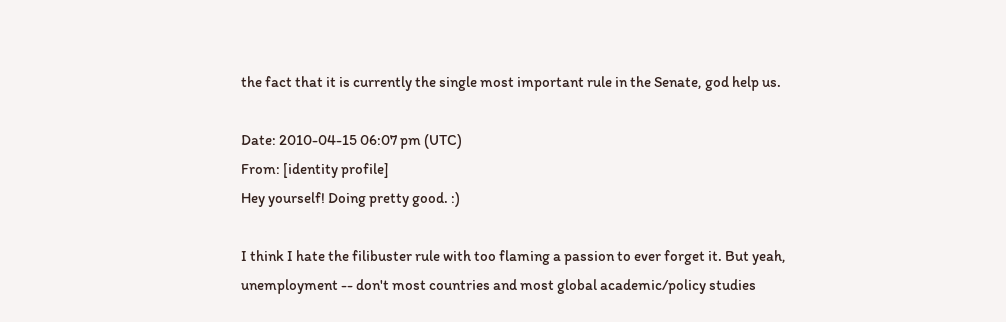the fact that it is currently the single most important rule in the Senate, god help us.

Date: 2010-04-15 06:07 pm (UTC)
From: [identity profile]
Hey yourself! Doing pretty good. :)

I think I hate the filibuster rule with too flaming a passion to ever forget it. But yeah, unemployment -- don't most countries and most global academic/policy studies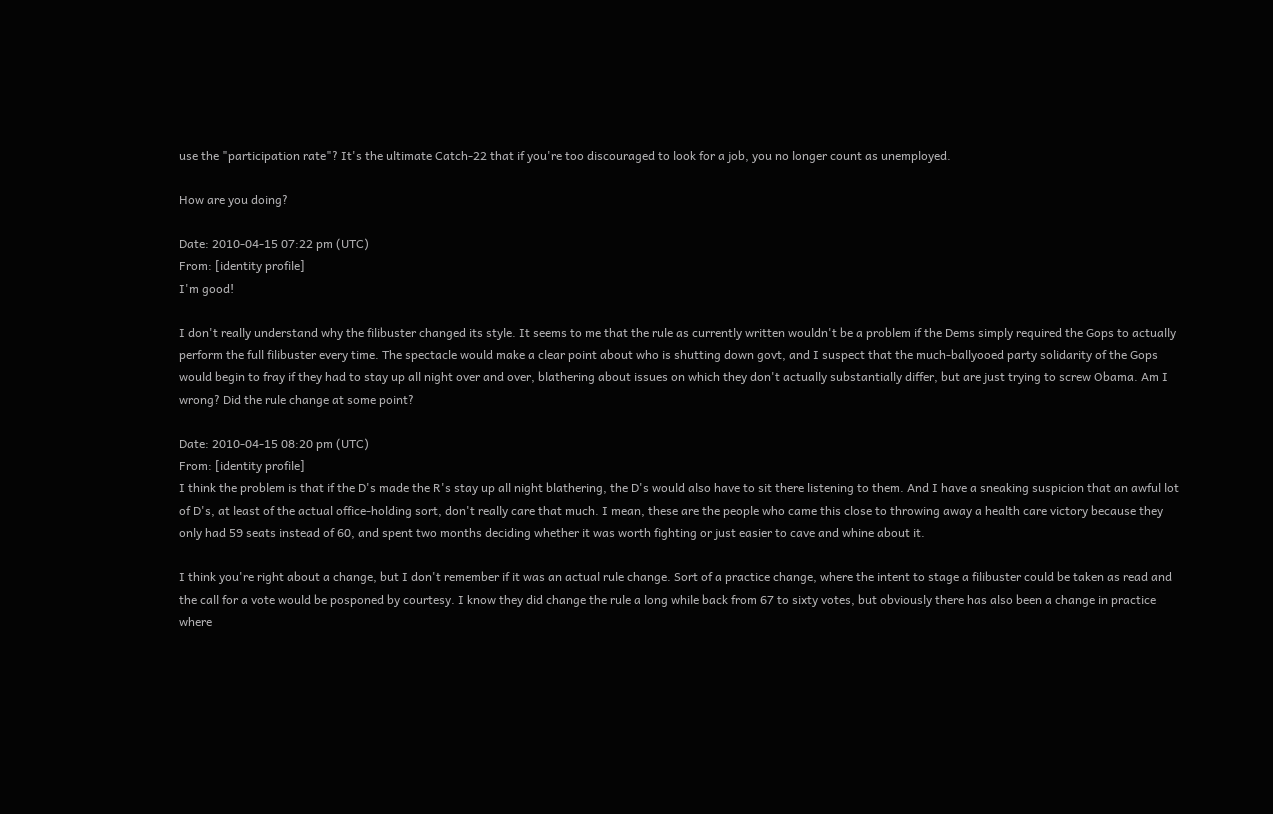use the "participation rate"? It's the ultimate Catch-22 that if you're too discouraged to look for a job, you no longer count as unemployed.

How are you doing?

Date: 2010-04-15 07:22 pm (UTC)
From: [identity profile]
I'm good!

I don't really understand why the filibuster changed its style. It seems to me that the rule as currently written wouldn't be a problem if the Dems simply required the Gops to actually perform the full filibuster every time. The spectacle would make a clear point about who is shutting down govt, and I suspect that the much-ballyooed party solidarity of the Gops would begin to fray if they had to stay up all night over and over, blathering about issues on which they don't actually substantially differ, but are just trying to screw Obama. Am I wrong? Did the rule change at some point?

Date: 2010-04-15 08:20 pm (UTC)
From: [identity profile]
I think the problem is that if the D's made the R's stay up all night blathering, the D's would also have to sit there listening to them. And I have a sneaking suspicion that an awful lot of D's, at least of the actual office-holding sort, don't really care that much. I mean, these are the people who came this close to throwing away a health care victory because they only had 59 seats instead of 60, and spent two months deciding whether it was worth fighting or just easier to cave and whine about it.

I think you're right about a change, but I don't remember if it was an actual rule change. Sort of a practice change, where the intent to stage a filibuster could be taken as read and the call for a vote would be posponed by courtesy. I know they did change the rule a long while back from 67 to sixty votes, but obviously there has also been a change in practice where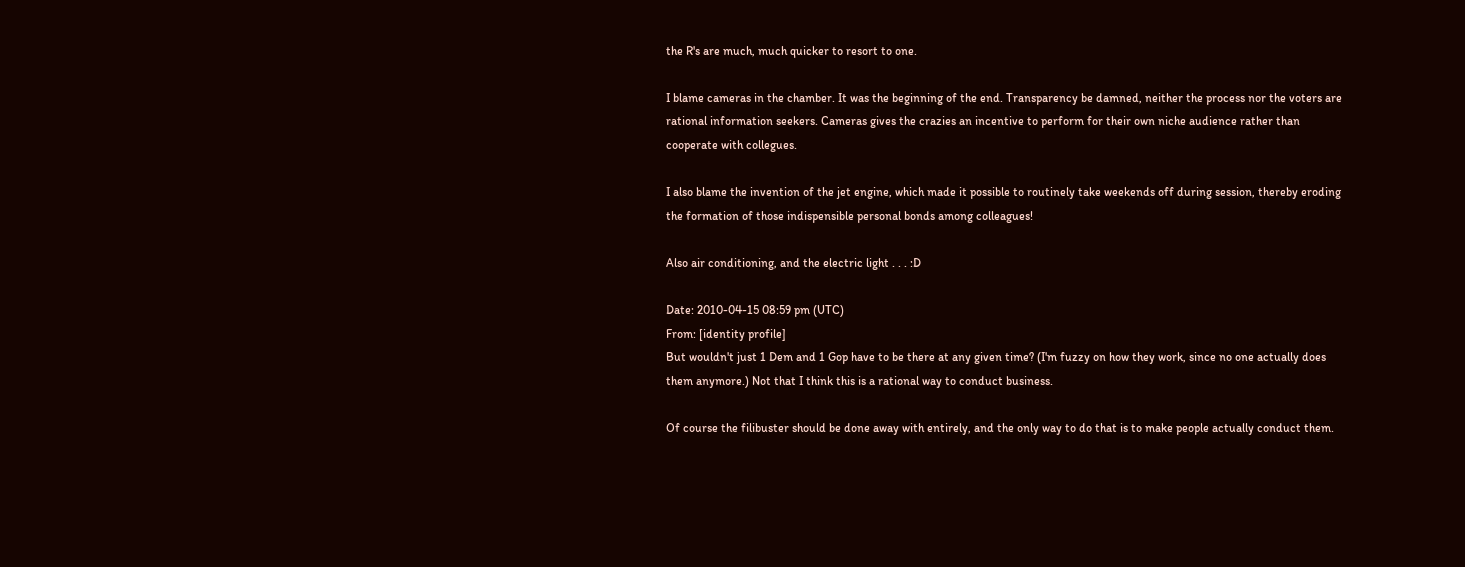the R's are much, much quicker to resort to one.

I blame cameras in the chamber. It was the beginning of the end. Transparency be damned, neither the process nor the voters are rational information seekers. Cameras gives the crazies an incentive to perform for their own niche audience rather than cooperate with collegues.

I also blame the invention of the jet engine, which made it possible to routinely take weekends off during session, thereby eroding the formation of those indispensible personal bonds among colleagues!

Also air conditioning, and the electric light . . . :D

Date: 2010-04-15 08:59 pm (UTC)
From: [identity profile]
But wouldn't just 1 Dem and 1 Gop have to be there at any given time? (I'm fuzzy on how they work, since no one actually does them anymore.) Not that I think this is a rational way to conduct business.

Of course the filibuster should be done away with entirely, and the only way to do that is to make people actually conduct them.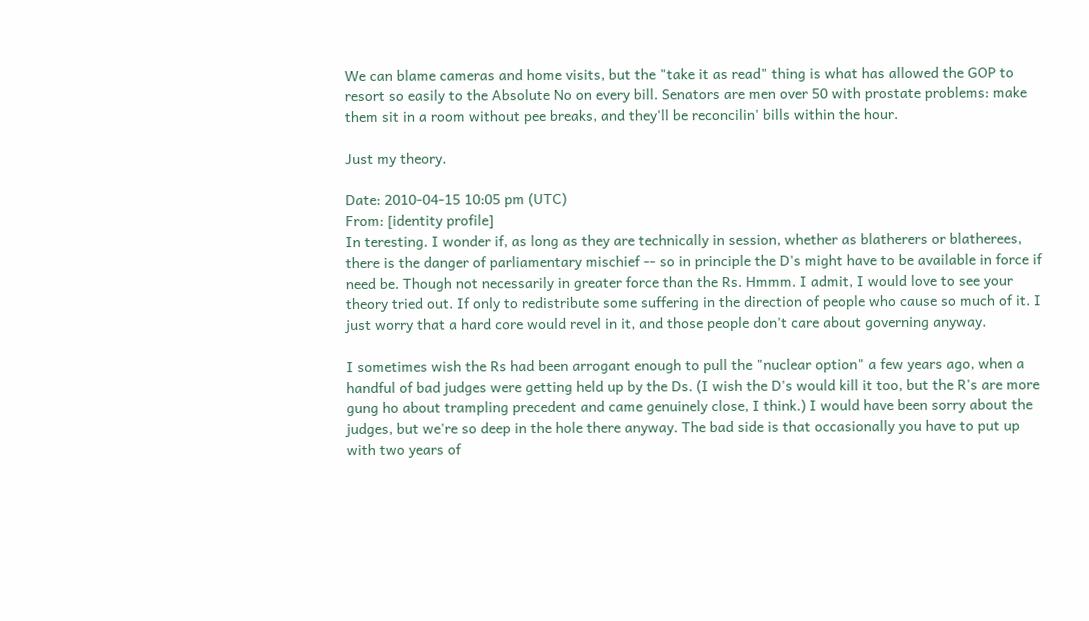We can blame cameras and home visits, but the "take it as read" thing is what has allowed the GOP to resort so easily to the Absolute No on every bill. Senators are men over 50 with prostate problems: make them sit in a room without pee breaks, and they'll be reconcilin' bills within the hour.

Just my theory.

Date: 2010-04-15 10:05 pm (UTC)
From: [identity profile]
In teresting. I wonder if, as long as they are technically in session, whether as blatherers or blatherees, there is the danger of parliamentary mischief -- so in principle the D's might have to be available in force if need be. Though not necessarily in greater force than the Rs. Hmmm. I admit, I would love to see your theory tried out. If only to redistribute some suffering in the direction of people who cause so much of it. I just worry that a hard core would revel in it, and those people don't care about governing anyway.

I sometimes wish the Rs had been arrogant enough to pull the "nuclear option" a few years ago, when a handful of bad judges were getting held up by the Ds. (I wish the D's would kill it too, but the R's are more gung ho about trampling precedent and came genuinely close, I think.) I would have been sorry about the judges, but we're so deep in the hole there anyway. The bad side is that occasionally you have to put up with two years of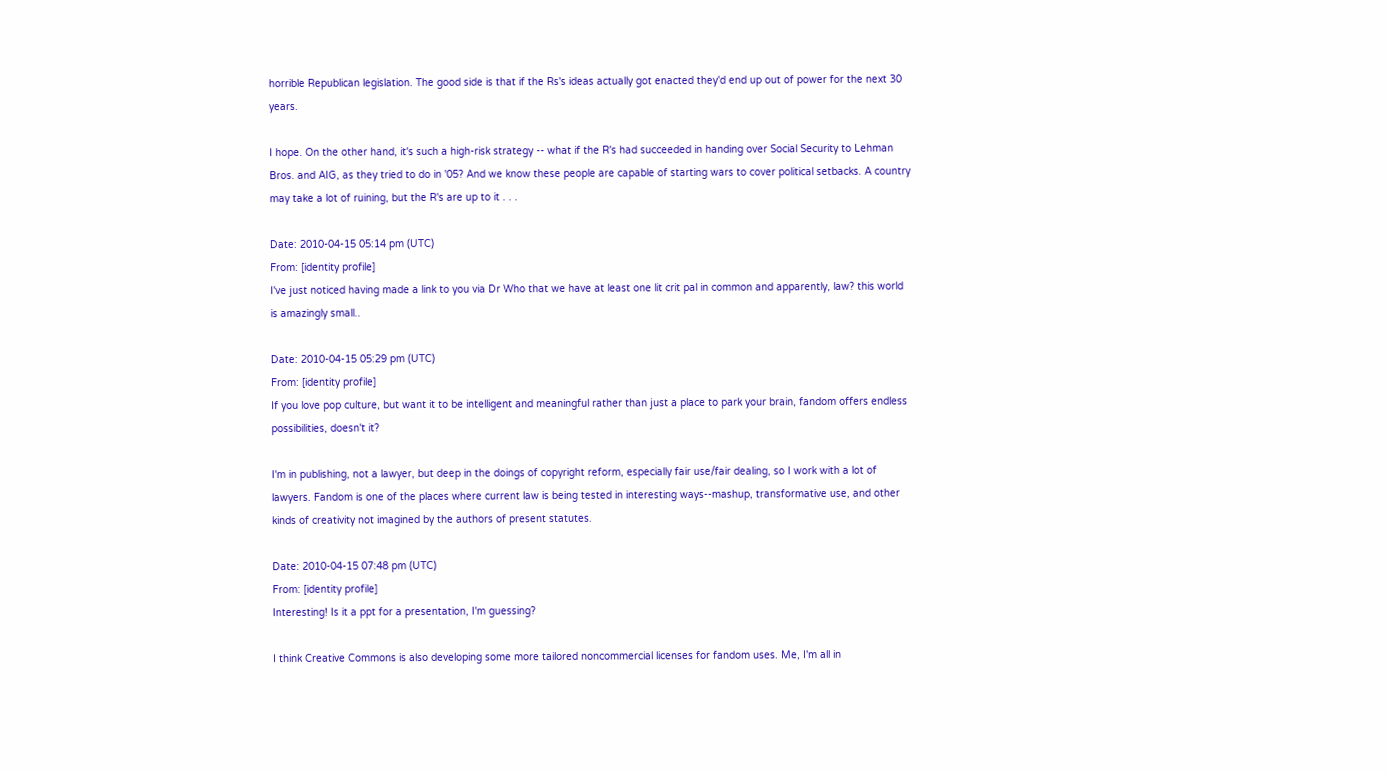horrible Republican legislation. The good side is that if the Rs's ideas actually got enacted they'd end up out of power for the next 30 years.

I hope. On the other hand, it's such a high-risk strategy -- what if the R's had succeeded in handing over Social Security to Lehman Bros. and AIG, as they tried to do in '05? And we know these people are capable of starting wars to cover political setbacks. A country may take a lot of ruining, but the R's are up to it . . .

Date: 2010-04-15 05:14 pm (UTC)
From: [identity profile]
I've just noticed having made a link to you via Dr Who that we have at least one lit crit pal in common and apparently, law? this world is amazingly small..

Date: 2010-04-15 05:29 pm (UTC)
From: [identity profile]
If you love pop culture, but want it to be intelligent and meaningful rather than just a place to park your brain, fandom offers endless possibilities, doesn't it?

I'm in publishing, not a lawyer, but deep in the doings of copyright reform, especially fair use/fair dealing, so I work with a lot of lawyers. Fandom is one of the places where current law is being tested in interesting ways--mashup, transformative use, and other kinds of creativity not imagined by the authors of present statutes.

Date: 2010-04-15 07:48 pm (UTC)
From: [identity profile]
Interesting! Is it a ppt for a presentation, I'm guessing?

I think Creative Commons is also developing some more tailored noncommercial licenses for fandom uses. Me, I'm all in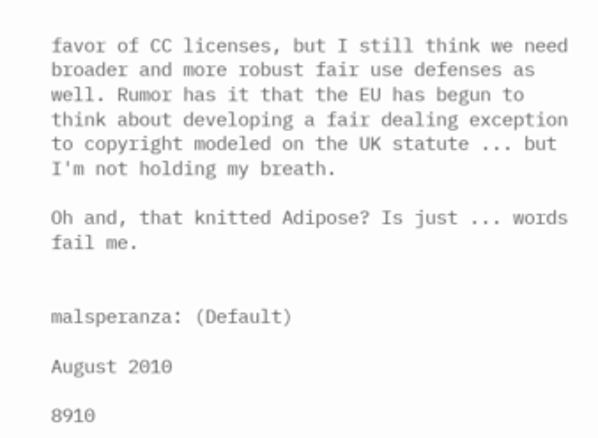favor of CC licenses, but I still think we need broader and more robust fair use defenses as well. Rumor has it that the EU has begun to think about developing a fair dealing exception to copyright modeled on the UK statute ... but I'm not holding my breath.

Oh and, that knitted Adipose? Is just ... words fail me.


malsperanza: (Default)

August 2010

8910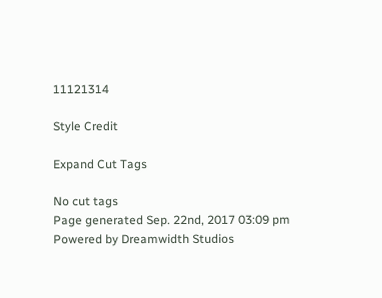11121314

Style Credit

Expand Cut Tags

No cut tags
Page generated Sep. 22nd, 2017 03:09 pm
Powered by Dreamwidth Studios